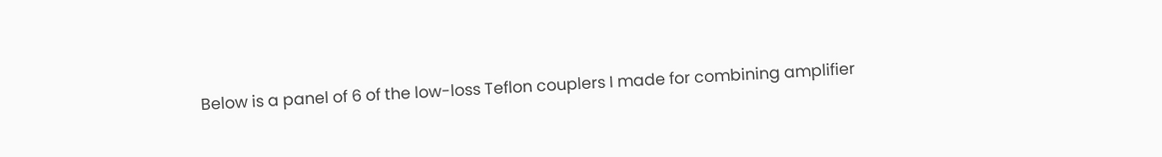Below is a panel of 6 of the low-loss Teflon couplers I made for combining amplifier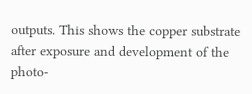outputs. This shows the copper substrate after exposure and development of the photo-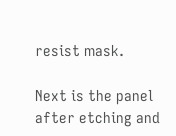resist mask.

Next is the panel after etching and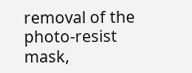removal of the photo-resist mask,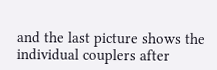and the last picture shows the individual couplers after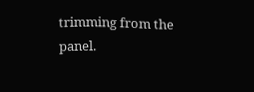trimming from the panel.